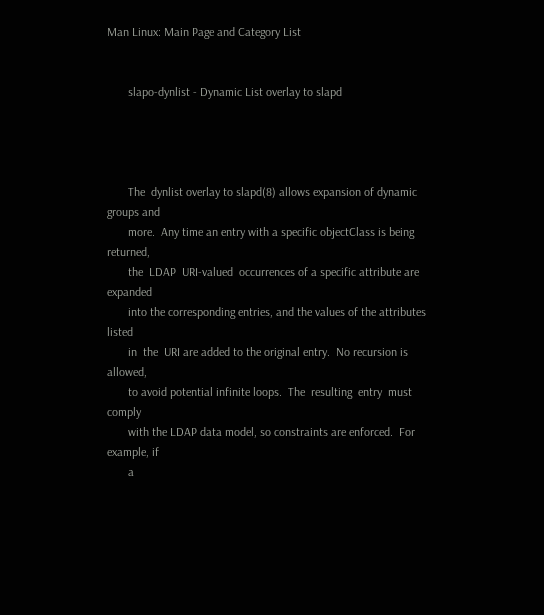Man Linux: Main Page and Category List


       slapo-dynlist - Dynamic List overlay to slapd




       The  dynlist overlay to slapd(8) allows expansion of dynamic groups and
       more.  Any time an entry with a specific objectClass is being returned,
       the  LDAP  URI-valued  occurrences of a specific attribute are expanded
       into the corresponding entries, and the values of the attributes listed
       in  the  URI are added to the original entry.  No recursion is allowed,
       to avoid potential infinite loops.  The  resulting  entry  must  comply
       with the LDAP data model, so constraints are enforced.  For example, if
       a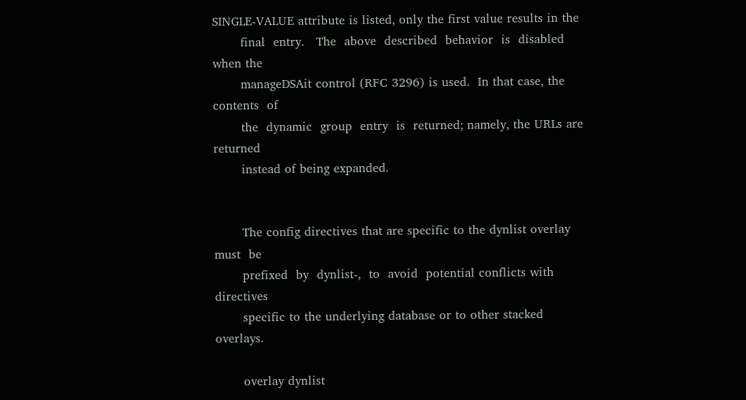SINGLE-VALUE attribute is listed, only the first value results in the
       final  entry.   The  above  described  behavior  is  disabled  when the
       manageDSAit control (RFC 3296) is used.  In that case, the contents  of
       the  dynamic  group  entry  is  returned; namely, the URLs are returned
       instead of being expanded.


       The config directives that are specific to the dynlist overlay must  be
       prefixed  by  dynlist-,  to  avoid  potential conflicts with directives
       specific to the underlying database or to other stacked overlays.

       overlay dynlist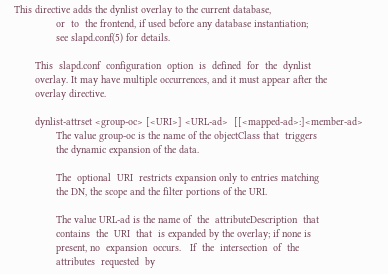This directive adds the dynlist overlay to the current database,
              or  to  the frontend, if used before any database instantiation;
              see slapd.conf(5) for details.

       This  slapd.conf  configuration  option  is  defined  for  the  dynlist
       overlay. It may have multiple occurrences, and it must appear after the
       overlay directive.

       dynlist-attrset <group-oc> [<URI>] <URL-ad>  [[<mapped-ad>:]<member-ad>
              The value group-oc is the name of the objectClass that  triggers
              the dynamic expansion of the data.

              The  optional  URI  restricts expansion only to entries matching
              the DN, the scope and the filter portions of the URI.

              The value URL-ad is the name of  the  attributeDescription  that
              contains  the  URI  that  is expanded by the overlay; if none is
              present, no  expansion  occurs.   If  the  intersection  of  the
              attributes  requested  by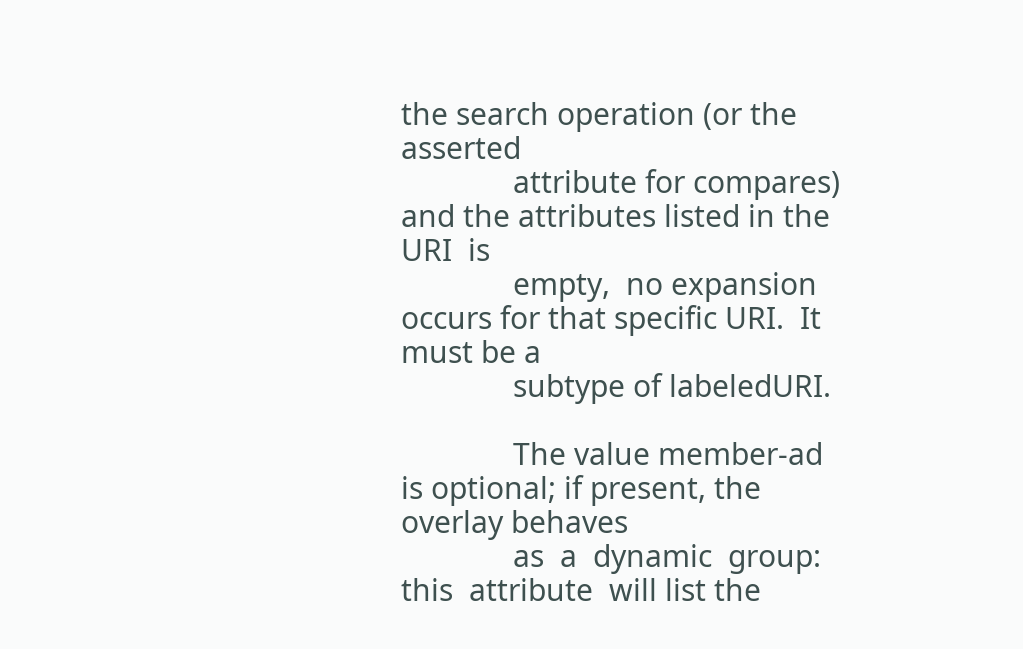the search operation (or the asserted
              attribute for compares) and the attributes listed in the URI  is
              empty,  no expansion occurs for that specific URI.  It must be a
              subtype of labeledURI.

              The value member-ad is optional; if present, the overlay behaves
              as  a  dynamic  group:  this  attribute  will list the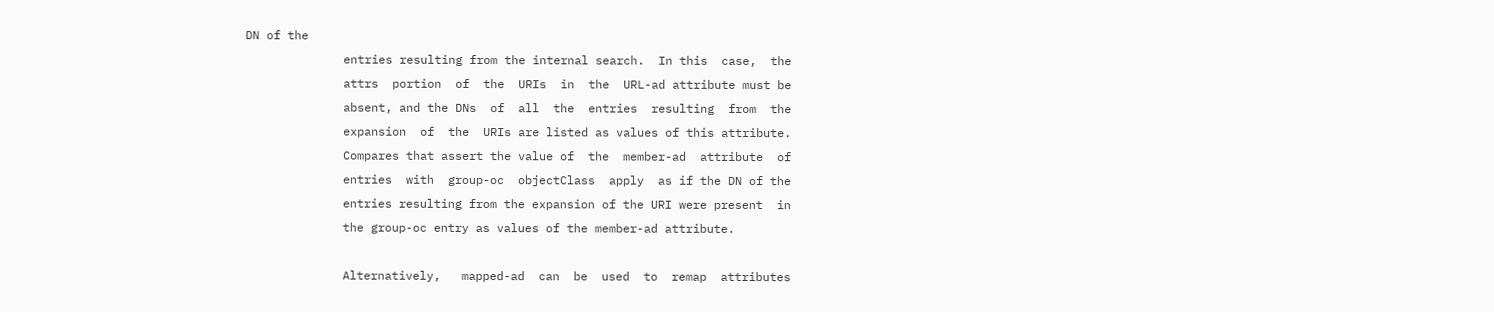DN of the
              entries resulting from the internal search.  In this  case,  the
              attrs  portion  of  the  URIs  in  the  URL-ad attribute must be
              absent, and the DNs  of  all  the  entries  resulting  from  the
              expansion  of  the  URIs are listed as values of this attribute.
              Compares that assert the value of  the  member-ad  attribute  of
              entries  with  group-oc  objectClass  apply  as if the DN of the
              entries resulting from the expansion of the URI were present  in
              the group-oc entry as values of the member-ad attribute.

              Alternatively,   mapped-ad  can  be  used  to  remap  attributes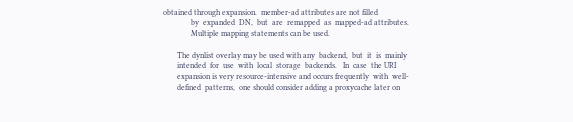obtained through expansion.  member-ad attributes are not filled
              by  expanded  DN,  but  are  remapped  as  mapped-ad attributes.
              Multiple mapping statements can be used.

       The dynlist overlay may be used with any  backend,  but  it  is  mainly
       intended  for  use  with  local  storage  backends.   In  case  the URI
       expansion is very resource-intensive and occurs frequently  with  well-
       defined  patterns,  one should consider adding a proxycache later on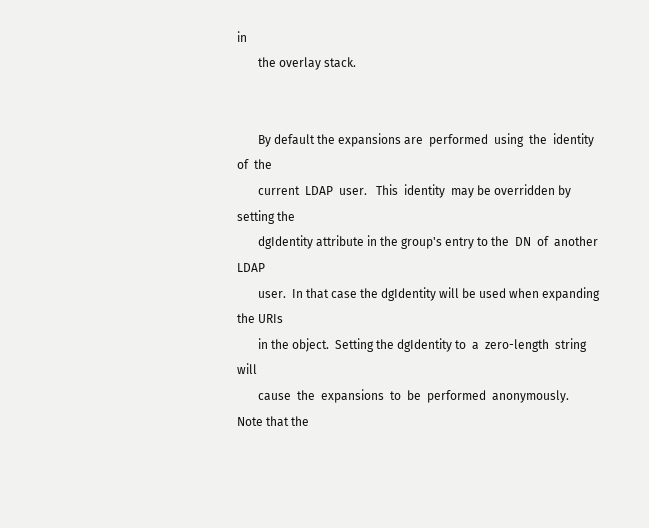in
       the overlay stack.


       By default the expansions are  performed  using  the  identity  of  the
       current  LDAP  user.   This  identity  may be overridden by setting the
       dgIdentity attribute in the group's entry to the  DN  of  another  LDAP
       user.  In that case the dgIdentity will be used when expanding the URIs
       in the object.  Setting the dgIdentity to  a  zero-length  string  will
       cause  the  expansions  to  be  performed  anonymously.   Note that the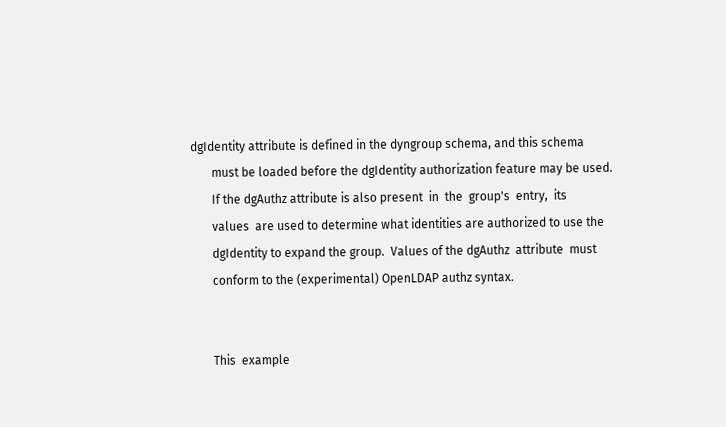dgIdentity attribute is defined in the dyngroup schema, and this schema
       must be loaded before the dgIdentity authorization feature may be used.
       If the dgAuthz attribute is also present  in  the  group's  entry,  its
       values  are used to determine what identities are authorized to use the
       dgIdentity to expand the group.  Values of the dgAuthz  attribute  must
       conform to the (experimental) OpenLDAP authz syntax.


       This  example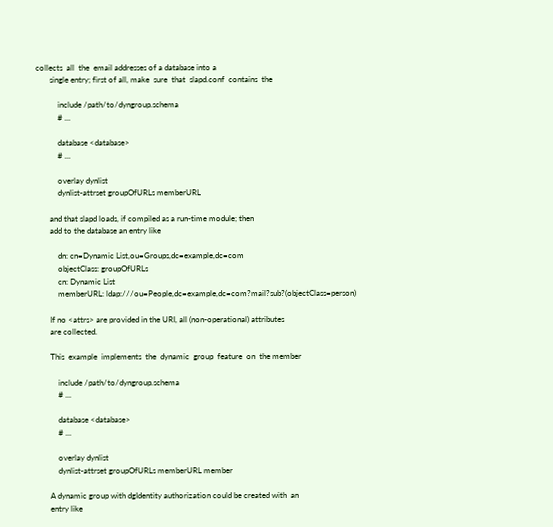collects  all  the  email addresses of a database into a
       single entry; first of all, make  sure  that  slapd.conf  contains  the

           include /path/to/dyngroup.schema
           # ...

           database <database>
           # ...

           overlay dynlist
           dynlist-attrset groupOfURLs memberURL

       and that slapd loads, if compiled as a run-time module; then
       add to the database an entry like

           dn: cn=Dynamic List,ou=Groups,dc=example,dc=com
           objectClass: groupOfURLs
           cn: Dynamic List
           memberURL: ldap:///ou=People,dc=example,dc=com?mail?sub?(objectClass=person)

       If no <attrs> are provided in the URI, all (non-operational) attributes
       are collected.

       This  example  implements  the  dynamic  group  feature  on  the member

           include /path/to/dyngroup.schema
           # ...

           database <database>
           # ...

           overlay dynlist
           dynlist-attrset groupOfURLs memberURL member

       A dynamic group with dgIdentity authorization could be created with  an
       entry like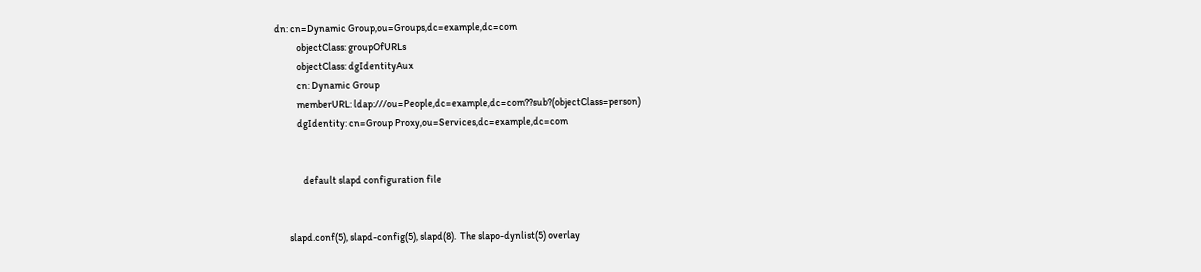dn: cn=Dynamic Group,ou=Groups,dc=example,dc=com
           objectClass: groupOfURLs
           objectClass: dgIdentityAux
           cn: Dynamic Group
           memberURL: ldap:///ou=People,dc=example,dc=com??sub?(objectClass=person)
           dgIdentity: cn=Group Proxy,ou=Services,dc=example,dc=com


              default slapd configuration file


       slapd.conf(5), slapd-config(5), slapd(8).  The slapo-dynlist(5) overlay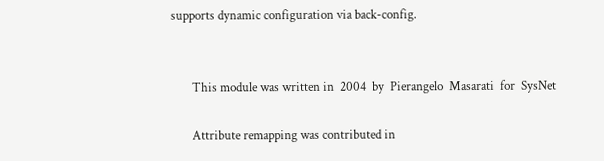supports dynamic configuration via back-config.


       This module was written in  2004  by  Pierangelo  Masarati  for  SysNet

       Attribute remapping was contributed in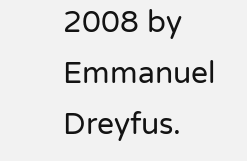2008 by Emmanuel Dreyfus.